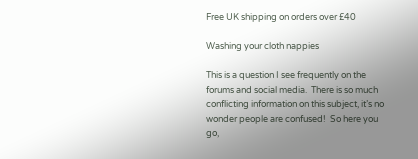Free UK shipping on orders over £40

Washing your cloth nappies

This is a question I see frequently on the forums and social media.  There is so much conflicting information on this subject, it’s no wonder people are confused!  So here you go,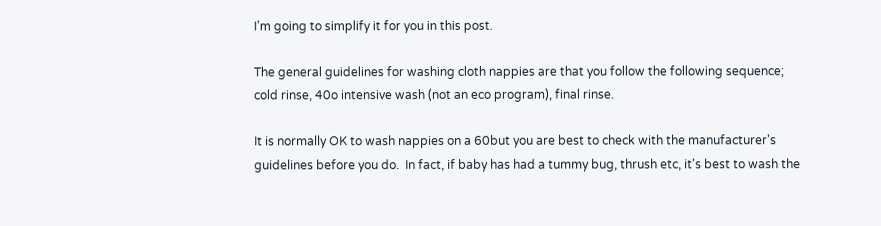I’m going to simplify it for you in this post.

The general guidelines for washing cloth nappies are that you follow the following sequence; cold rinse, 40o intensive wash (not an eco program), final rinse.

It is normally OK to wash nappies on a 60but you are best to check with the manufacturer's guidelines before you do.  In fact, if baby has had a tummy bug, thrush etc, it's best to wash the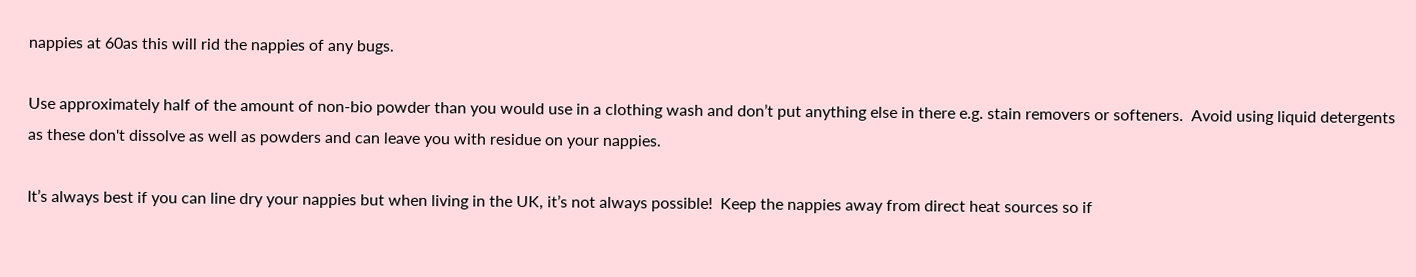nappies at 60as this will rid the nappies of any bugs.

Use approximately half of the amount of non-bio powder than you would use in a clothing wash and don’t put anything else in there e.g. stain removers or softeners.  Avoid using liquid detergents as these don't dissolve as well as powders and can leave you with residue on your nappies.

It’s always best if you can line dry your nappies but when living in the UK, it’s not always possible!  Keep the nappies away from direct heat sources so if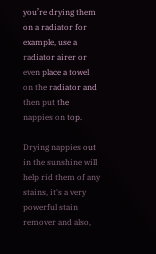you’re drying them on a radiator for example, use a radiator airer or even place a towel on the radiator and then put the nappies on top.

Drying nappies out in the sunshine will help rid them of any stains, it's a very powerful stain remover and also,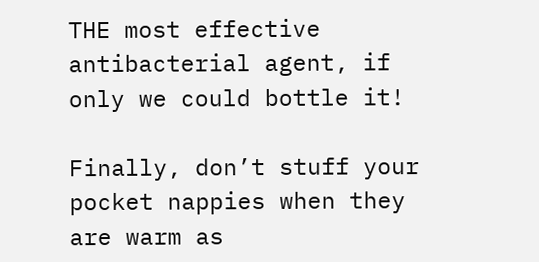THE most effective antibacterial agent, if only we could bottle it!

Finally, don’t stuff your pocket nappies when they are warm as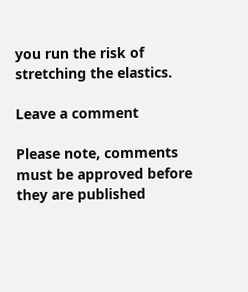you run the risk of stretching the elastics.

Leave a comment

Please note, comments must be approved before they are published